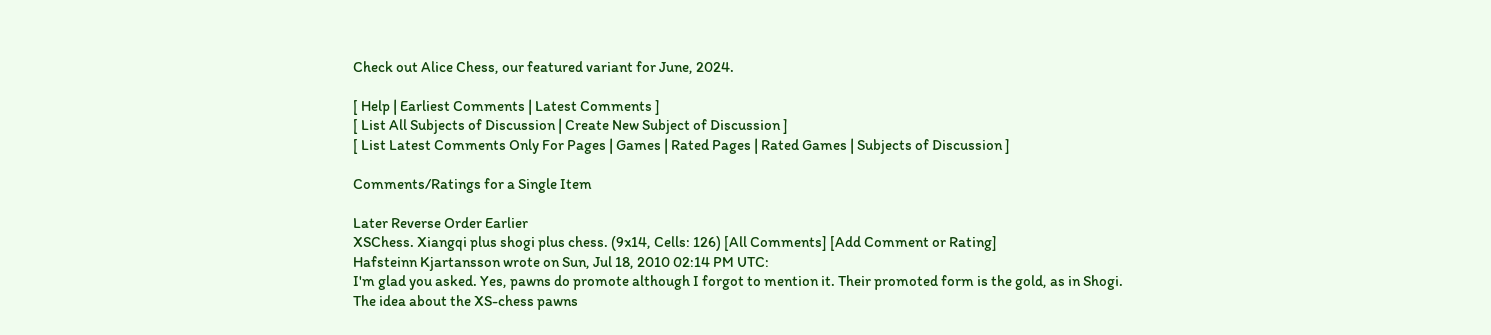Check out Alice Chess, our featured variant for June, 2024.

[ Help | Earliest Comments | Latest Comments ]
[ List All Subjects of Discussion | Create New Subject of Discussion ]
[ List Latest Comments Only For Pages | Games | Rated Pages | Rated Games | Subjects of Discussion ]

Comments/Ratings for a Single Item

Later Reverse Order Earlier
XSChess. Xiangqi plus shogi plus chess. (9x14, Cells: 126) [All Comments] [Add Comment or Rating]
Hafsteinn Kjartansson wrote on Sun, Jul 18, 2010 02:14 PM UTC:
I'm glad you asked. Yes, pawns do promote although I forgot to mention it. Their promoted form is the gold, as in Shogi.
The idea about the XS-chess pawns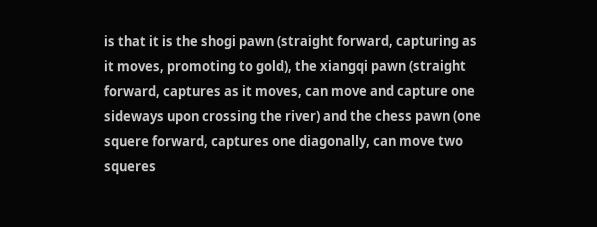is that it is the shogi pawn (straight forward, capturing as it moves, promoting to gold), the xiangqi pawn (straight forward, captures as it moves, can move and capture one sideways upon crossing the river) and the chess pawn (one squere forward, captures one diagonally, can move two squeres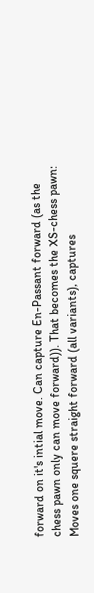forward on it's intial move. Can capture En-Passant forward (as the chess pawn only can move forward)). That becomes the XS-chess pawn: Moves one squere straight forward (all variants), captures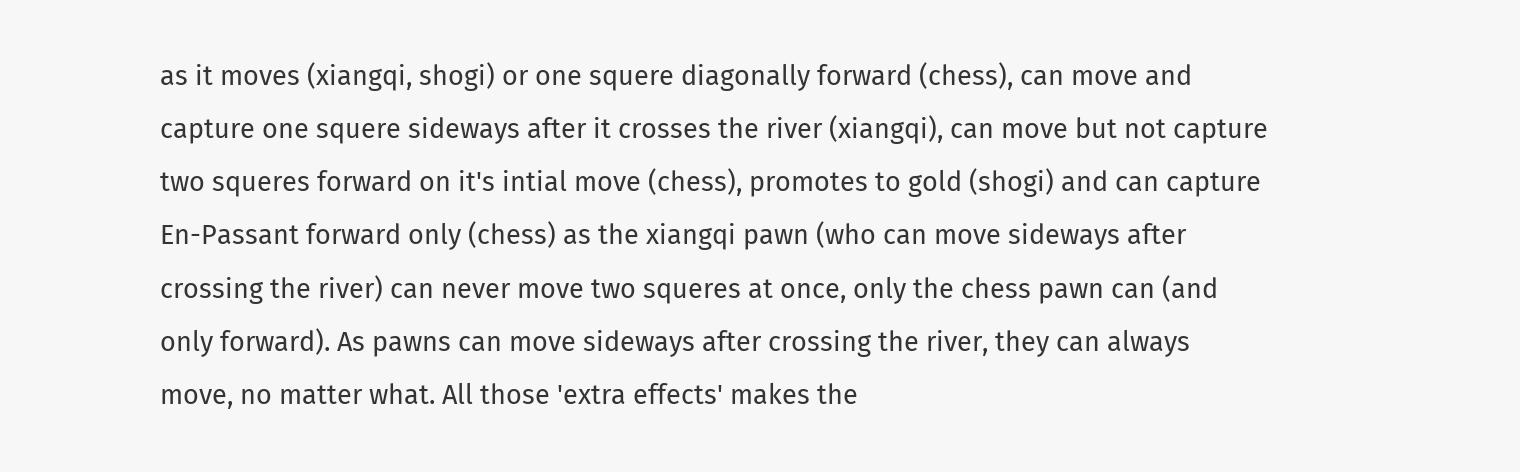as it moves (xiangqi, shogi) or one squere diagonally forward (chess), can move and capture one squere sideways after it crosses the river (xiangqi), can move but not capture two squeres forward on it's intial move (chess), promotes to gold (shogi) and can capture En-Passant forward only (chess) as the xiangqi pawn (who can move sideways after crossing the river) can never move two squeres at once, only the chess pawn can (and only forward). As pawns can move sideways after crossing the river, they can always move, no matter what. All those 'extra effects' makes the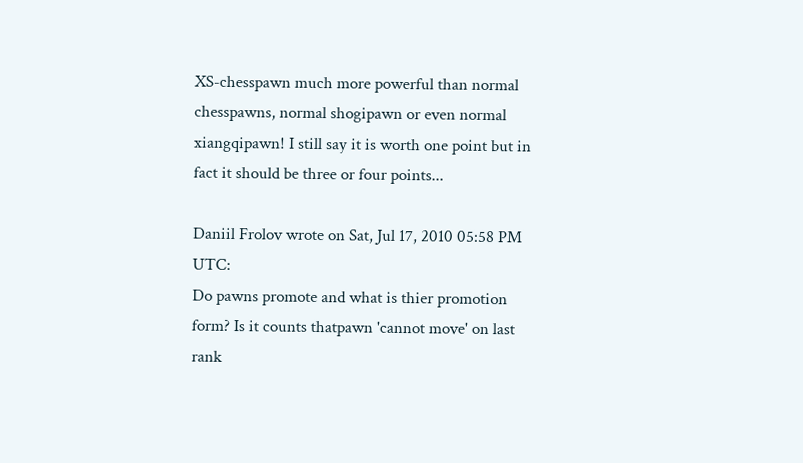XS-chesspawn much more powerful than normal chesspawns, normal shogipawn or even normal xiangqipawn! I still say it is worth one point but in fact it should be three or four points...

Daniil Frolov wrote on Sat, Jul 17, 2010 05:58 PM UTC:
Do pawns promote and what is thier promotion form? Is it counts thatpawn 'cannot move' on last rank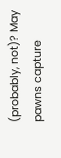(probably, not)? May pawns capture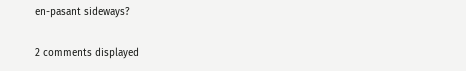en-pasant sideways?

2 comments displayed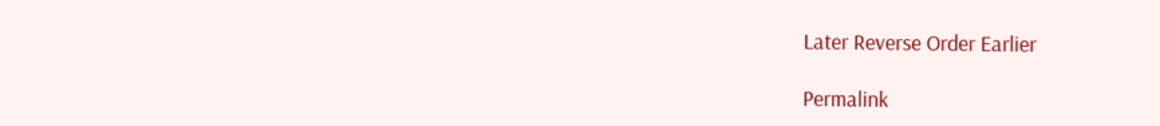Later Reverse Order Earlier

Permalink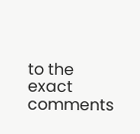to the exact comments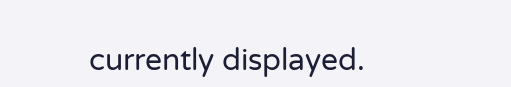currently displayed.